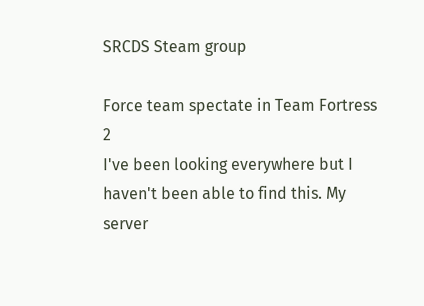SRCDS Steam group

Force team spectate in Team Fortress 2
I've been looking everywhere but I haven't been able to find this. My server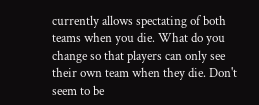currently allows spectating of both teams when you die. What do you change so that players can only see their own team when they die. Don't seem to be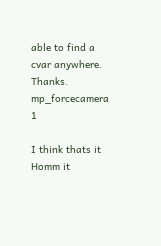able to find a cvar anywhere. Thanks.
mp_forcecamera 1

I think thats it
Homm it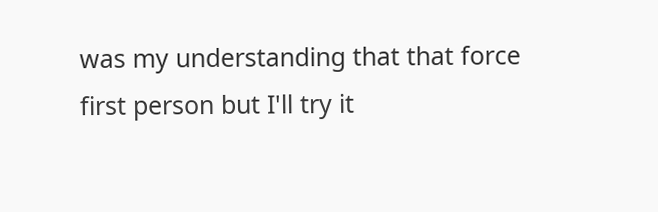was my understanding that that force first person but I'll try it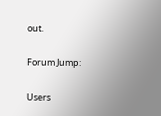out.

Forum Jump:

Users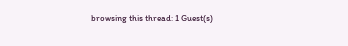browsing this thread: 1 Guest(s)